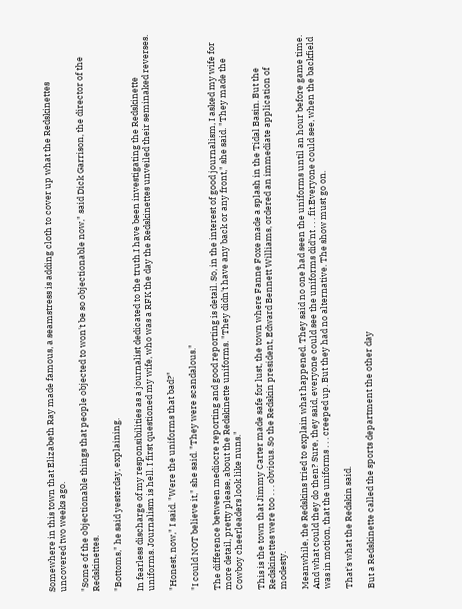Somewhere in this town that Elizabeth Ray made famous, a seamstress is adding cloth to cover up what the Redskinettes uncovered two weeks ago.

"Some of the objectionable things that people objected to won't be so objectionable now," said Dick Garrison, the director of the Redskinettes.

"Bottoms," he said yesterday, explaining.

In fearless discharge of my responsibilities as a journalist dedicated to the truth.I have been investigating the Redskinette uniforms. Journalism is hell. I first questioned my wife, who was a RFK the day the Redskinettes unveiled their seminaked reverses.

"Honest, now," I said. "Were the uniforms that bad?"

"I could NOT believe it," she said. "They were scandalous."

The difference between mediocre reporting and good reporting is detail. So, in the interest of good journalism, I asked my wife for more detail, pretty please, about the Redskinette uniforms. "They didn't have any back or any front," she said. "They made the Cowboy cheerleaders look like nuns."

This is the town that Jimmy Carter made safe for lust, the town where Fanne Foxe made a splash in the Tidal Basin. But the Redskinettes were too . . . obvious. So the Redskin president, Edward Bennett Williams, ordered an immediate application of modesty.

Meanwhile, the Redskins tried to explain what happened. They said no one had seen the uniforms until an hour before game time. And what could they do then? Sure, they said, everyone could see the uniforms did'nt . . . fit.Everyone could see, when the backfield was in motion, that the uniforms . . . creeped up. But they had no alternative. The show must go on.

That's what the Redskin said.

But a Redskinette called the sports department the other day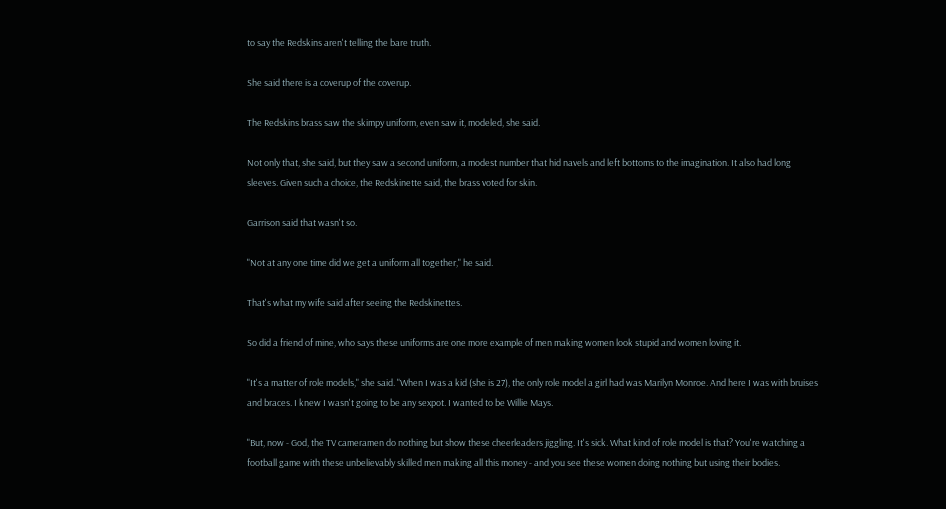to say the Redskins aren't telling the bare truth.

She said there is a coverup of the coverup.

The Redskins brass saw the skimpy uniform, even saw it, modeled, she said.

Not only that, she said, but they saw a second uniform, a modest number that hid navels and left bottoms to the imagination. It also had long sleeves. Given such a choice, the Redskinette said, the brass voted for skin.

Garrison said that wasn't so.

"Not at any one time did we get a uniform all together," he said.

That's what my wife said after seeing the Redskinettes.

So did a friend of mine, who says these uniforms are one more example of men making women look stupid and women loving it.

"It's a matter of role models," she said. "When I was a kid (she is 27), the only role model a girl had was Marilyn Monroe. And here I was with bruises and braces. I knew I wasn't going to be any sexpot. I wanted to be Willie Mays.

"But, now - God, the TV cameramen do nothing but show these cheerleaders jiggling. It's sick. What kind of role model is that? You're watching a football game with these unbelievably skilled men making all this money - and you see these women doing nothing but using their bodies.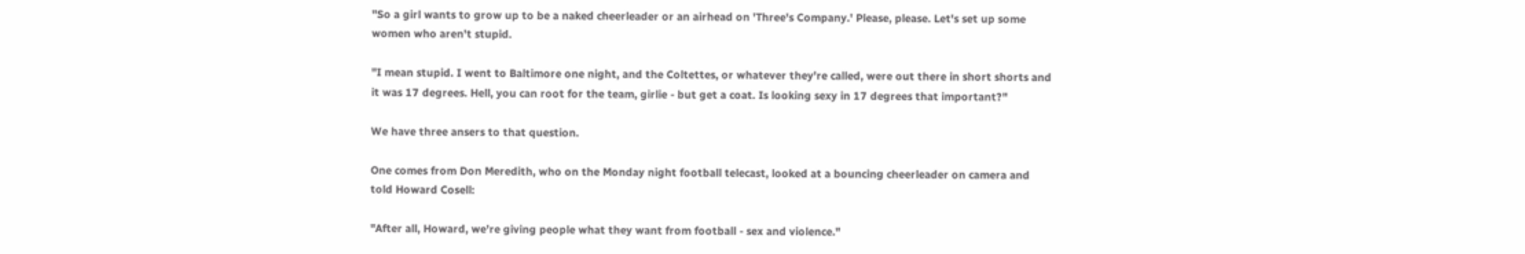"So a girl wants to grow up to be a naked cheerleader or an airhead on 'Three's Company.' Please, please. Let's set up some women who aren't stupid.

"I mean stupid. I went to Baltimore one night, and the Coltettes, or whatever they're called, were out there in short shorts and it was 17 degrees. Hell, you can root for the team, girlie - but get a coat. Is looking sexy in 17 degrees that important?"

We have three ansers to that question.

One comes from Don Meredith, who on the Monday night football telecast, looked at a bouncing cheerleader on camera and told Howard Cosell:

"After all, Howard, we're giving people what they want from football - sex and violence."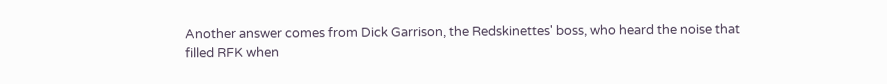Another answer comes from Dick Garrison, the Redskinettes' boss, who heard the noise that filled RFK when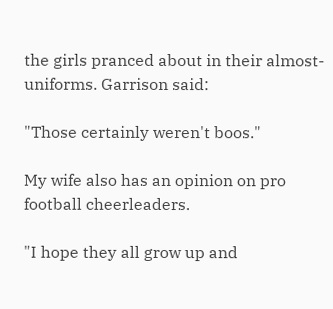the girls pranced about in their almost-uniforms. Garrison said:

"Those certainly weren't boos."

My wife also has an opinion on pro football cheerleaders.

"I hope they all grow up and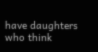have daughters who think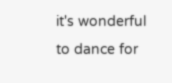it's wonderful to dance for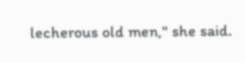lecherous old men," she said.